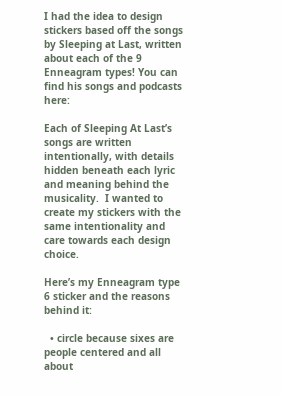I had the idea to design stickers based off the songs by Sleeping at Last, written about each of the 9 Enneagram types! You can find his songs and podcasts here:

Each of Sleeping At Last’s songs are written intentionally, with details hidden beneath each lyric and meaning behind the musicality.  I wanted to create my stickers with the same intentionality and care towards each design choice.

Here’s my Enneagram type 6 sticker and the reasons behind it:

  • circle because sixes are people centered and all about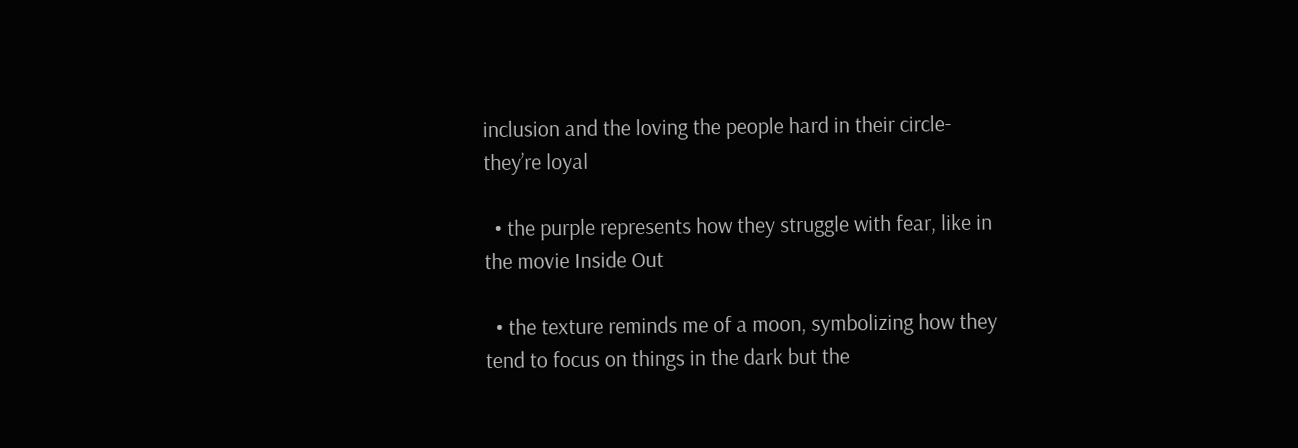inclusion and the loving the people hard in their circle- they’re loyal

  • the purple represents how they struggle with fear, like in the movie Inside Out

  • the texture reminds me of a moon, symbolizing how they tend to focus on things in the dark but the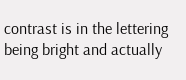contrast is in the lettering being bright and actually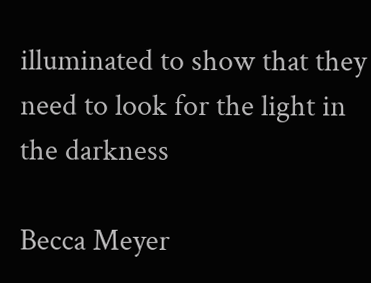illuminated to show that they need to look for the light in the darkness

Becca Meyer